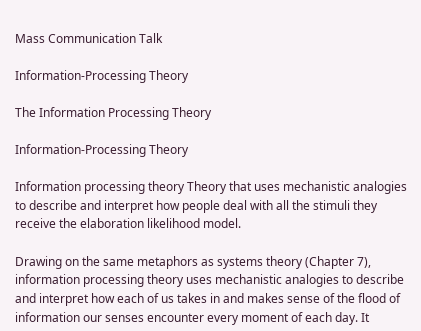Mass Communication Talk

Information-Processing Theory

The Information Processing Theory

Information-Processing Theory

Information processing theory Theory that uses mechanistic analogies to describe and interpret how people deal with all the stimuli they receive the elaboration likelihood model.

Drawing on the same metaphors as systems theory (Chapter 7), information processing theory uses mechanistic analogies to describe and interpret how each of us takes in and makes sense of the flood of information our senses encounter every moment of each day. It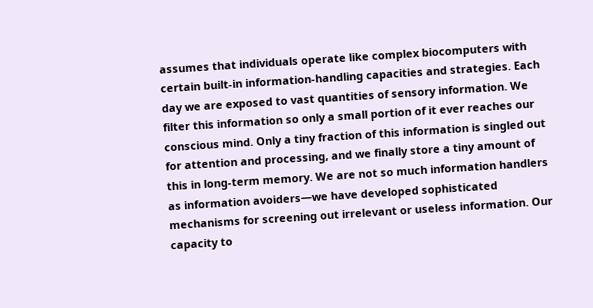assumes that individuals operate like complex biocomputers with certain built-in information-handling capacities and strategies. Each day we are exposed to vast quantities of sensory information. We filter this information so only a small portion of it ever reaches our conscious mind. Only a tiny fraction of this information is singled out for attention and processing, and we finally store a tiny amount of this in long-term memory. We are not so much information handlers as information avoiders—we have developed sophisticated mechanisms for screening out irrelevant or useless information. Our capacity to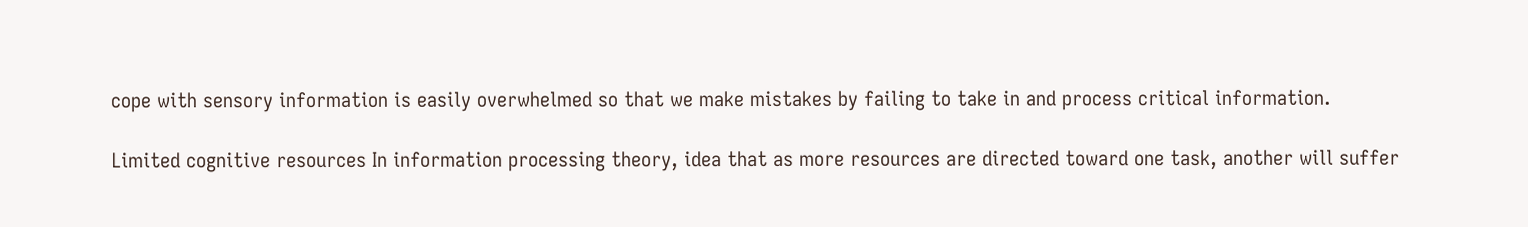cope with sensory information is easily overwhelmed so that we make mistakes by failing to take in and process critical information.

Limited cognitive resources In information processing theory, idea that as more resources are directed toward one task, another will suffer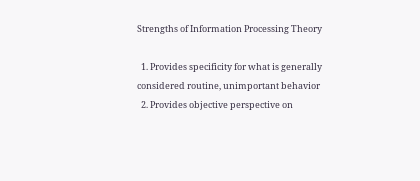Strengths of Information Processing Theory

  1. Provides specificity for what is generally considered routine, unimportant behavior
  2. Provides objective perspective on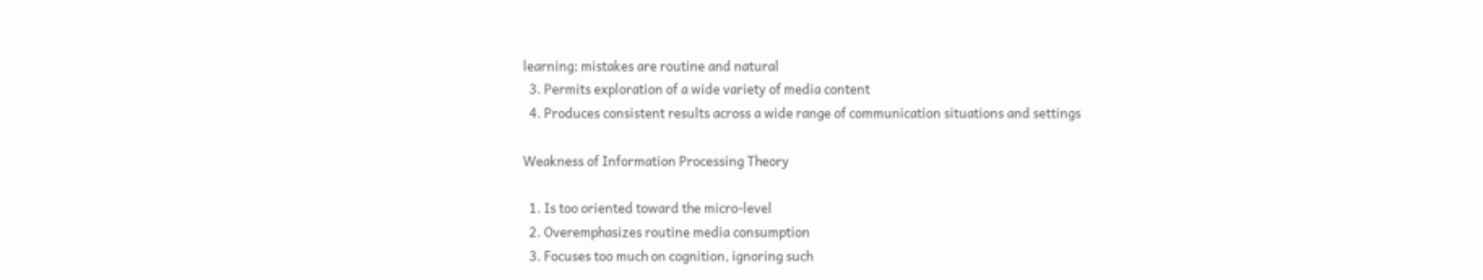learning; mistakes are routine and natural
  3. Permits exploration of a wide variety of media content
  4. Produces consistent results across a wide range of communication situations and settings

Weakness of Information Processing Theory

  1. Is too oriented toward the micro-level
  2. Overemphasizes routine media consumption
  3. Focuses too much on cognition, ignoring such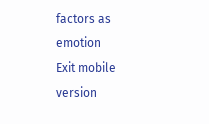factors as emotion
Exit mobile version